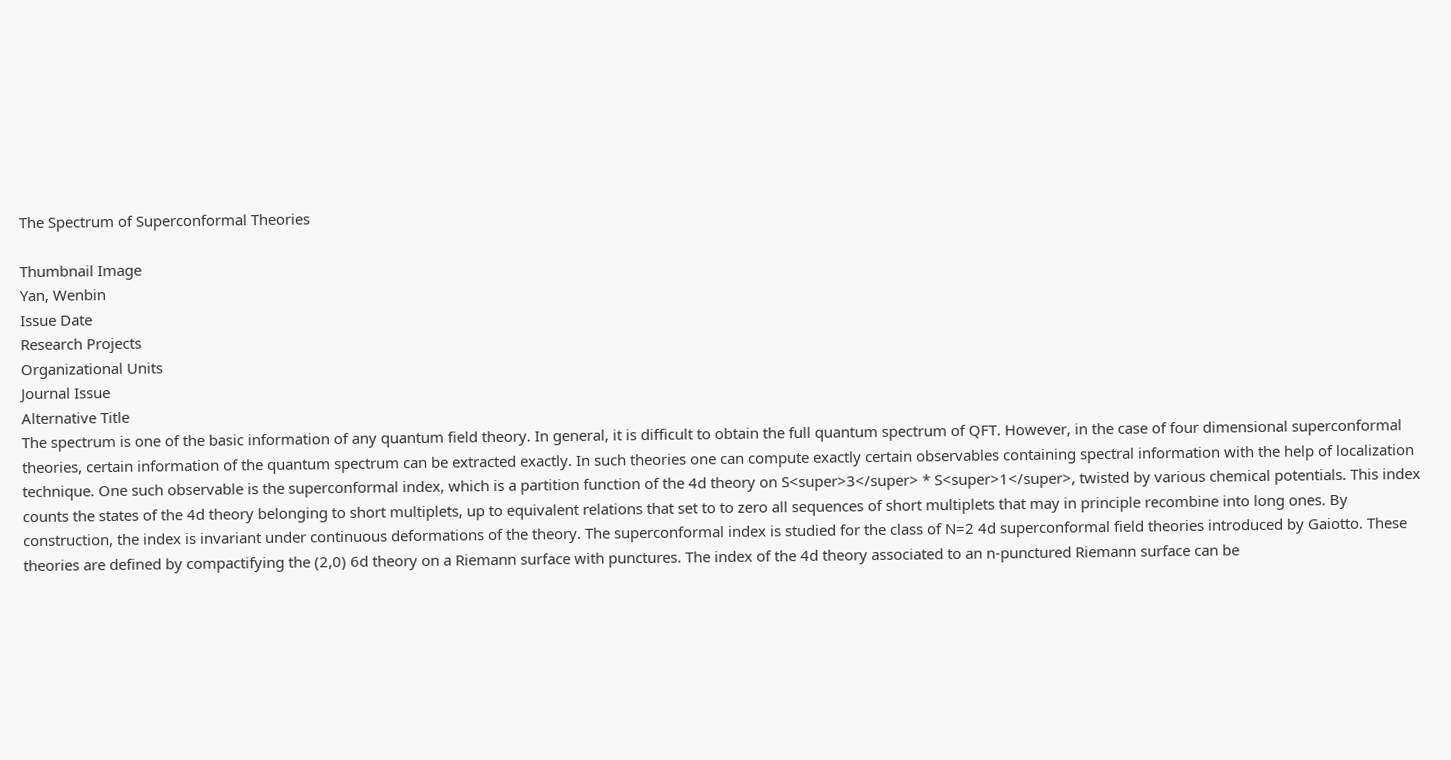The Spectrum of Superconformal Theories

Thumbnail Image
Yan, Wenbin
Issue Date
Research Projects
Organizational Units
Journal Issue
Alternative Title
The spectrum is one of the basic information of any quantum field theory. In general, it is difficult to obtain the full quantum spectrum of QFT. However, in the case of four dimensional superconformal theories, certain information of the quantum spectrum can be extracted exactly. In such theories one can compute exactly certain observables containing spectral information with the help of localization technique. One such observable is the superconformal index, which is a partition function of the 4d theory on S<super>3</super> * S<super>1</super>, twisted by various chemical potentials. This index counts the states of the 4d theory belonging to short multiplets, up to equivalent relations that set to to zero all sequences of short multiplets that may in principle recombine into long ones. By construction, the index is invariant under continuous deformations of the theory. The superconformal index is studied for the class of N=2 4d superconformal field theories introduced by Gaiotto. These theories are defined by compactifying the (2,0) 6d theory on a Riemann surface with punctures. The index of the 4d theory associated to an n-punctured Riemann surface can be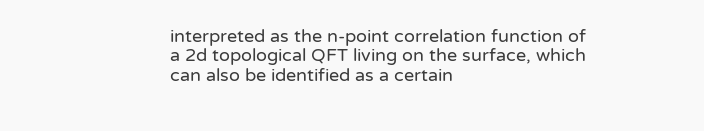interpreted as the n-point correlation function of a 2d topological QFT living on the surface, which can also be identified as a certain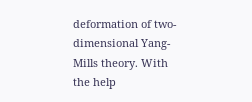deformation of two-dimensional Yang-Mills theory. With the help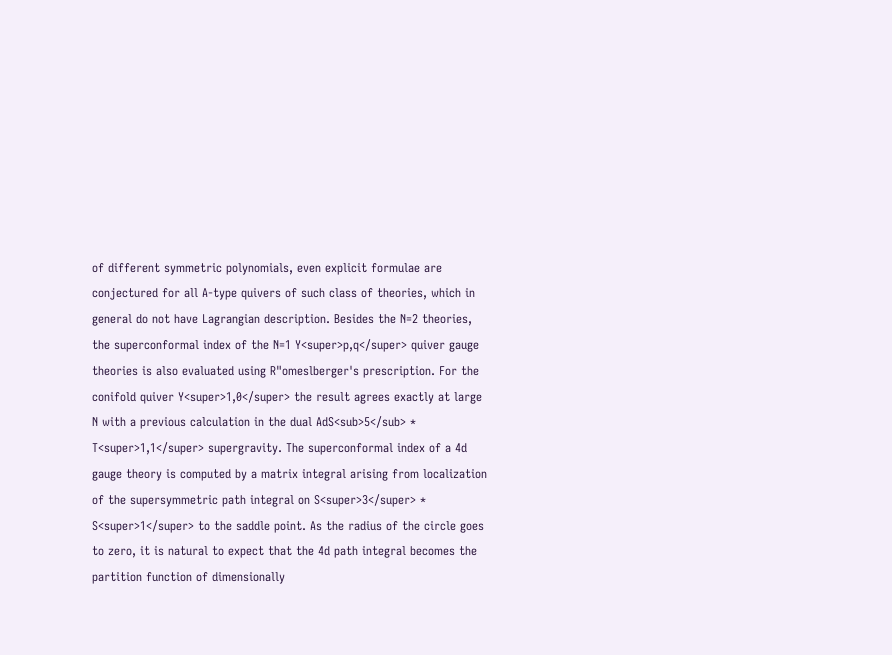of different symmetric polynomials, even explicit formulae are conjectured for all A-type quivers of such class of theories, which in general do not have Lagrangian description. Besides the N=2 theories, the superconformal index of the N=1 Y<super>p,q</super> quiver gauge theories is also evaluated using R"omeslberger's prescription. For the conifold quiver Y<super>1,0</super> the result agrees exactly at large N with a previous calculation in the dual AdS<sub>5</sub> * T<super>1,1</super> supergravity. The superconformal index of a 4d gauge theory is computed by a matrix integral arising from localization of the supersymmetric path integral on S<super>3</super> * S<super>1</super> to the saddle point. As the radius of the circle goes to zero, it is natural to expect that the 4d path integral becomes the partition function of dimensionally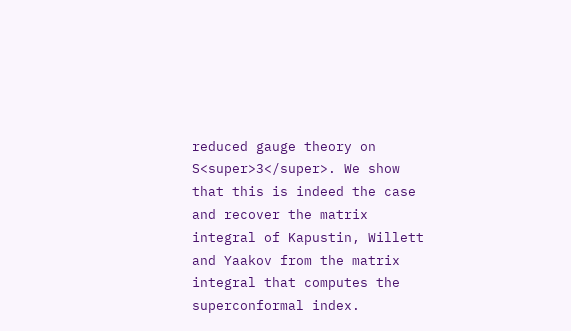reduced gauge theory on S<super>3</super>. We show that this is indeed the case and recover the matrix integral of Kapustin, Willett and Yaakov from the matrix integral that computes the superconformal index.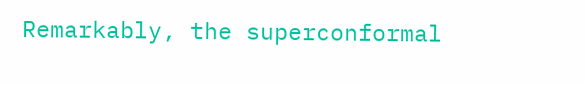Remarkably, the superconformal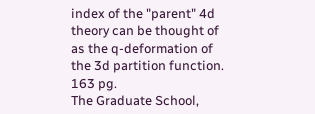index of the "parent" 4d theory can be thought of as the q-deformation of the 3d partition function.
163 pg.
The Graduate School,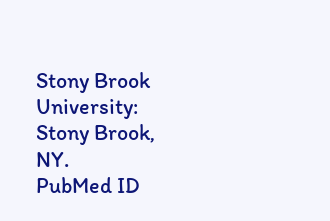Stony Brook University: Stony Brook, NY.
PubMed ID